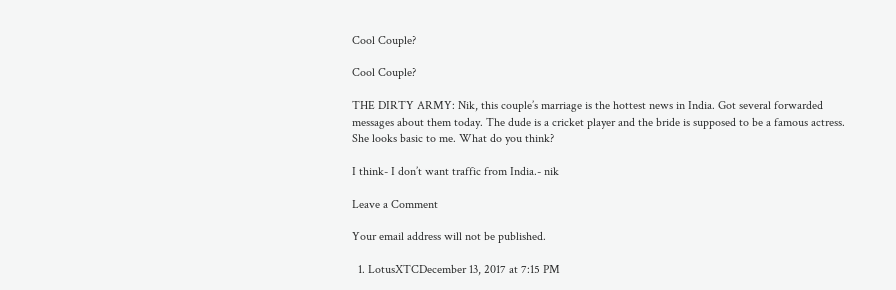Cool Couple?

Cool Couple?

THE DIRTY ARMY: Nik, this couple’s marriage is the hottest news in India. Got several forwarded messages about them today. The dude is a cricket player and the bride is supposed to be a famous actress. She looks basic to me. What do you think?

I think- I don’t want traffic from India.- nik

Leave a Comment

Your email address will not be published.

  1. LotusXTCDecember 13, 2017 at 7:15 PM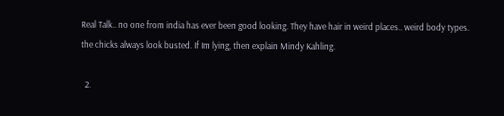Real Talk.. no one from india has ever been good looking. They have hair in weird places.. weird body types. the chicks always look busted. If Im lying, then explain Mindy Kahling.

  2.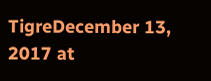TigreDecember 13, 2017 at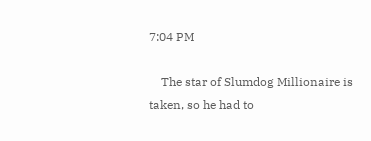7:04 PM

    The star of Slumdog Millionaire is taken, so he had to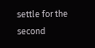settle for the second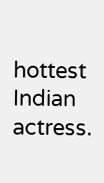hottest Indian actress.